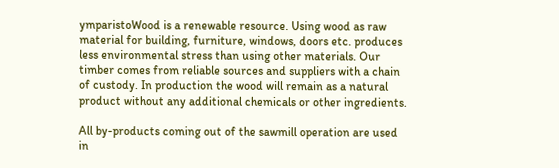ymparistoWood is a renewable resource. Using wood as raw material for building, furniture, windows, doors etc. produces less environmental stress than using other materials. Our timber comes from reliable sources and suppliers with a chain of custody. In production the wood will remain as a natural product without any additional chemicals or other ingredients.

All by-products coming out of the sawmill operation are used in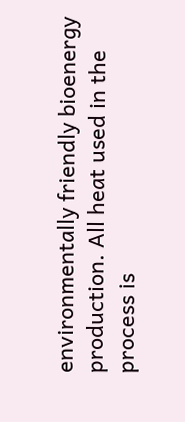environmentally friendly bioenergy production. All heat used in the process is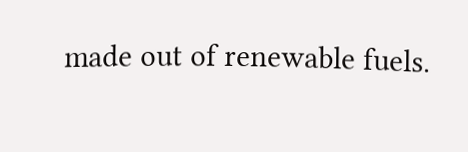made out of renewable fuels.